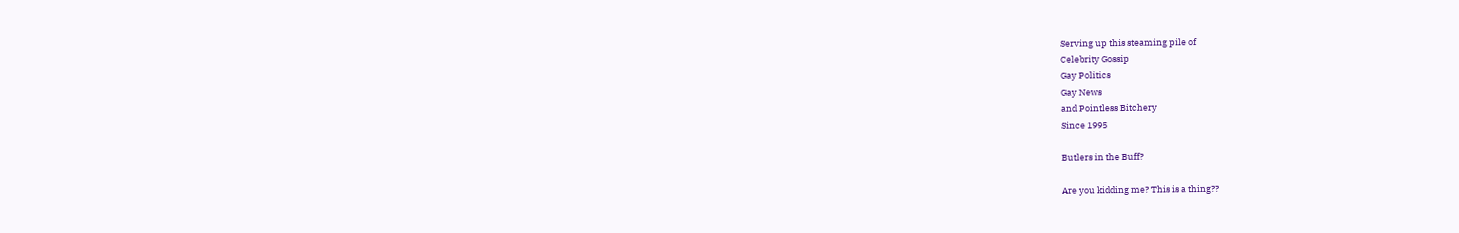Serving up this steaming pile of
Celebrity Gossip
Gay Politics
Gay News
and Pointless Bitchery
Since 1995

Butlers in the Buff?

Are you kidding me? This is a thing??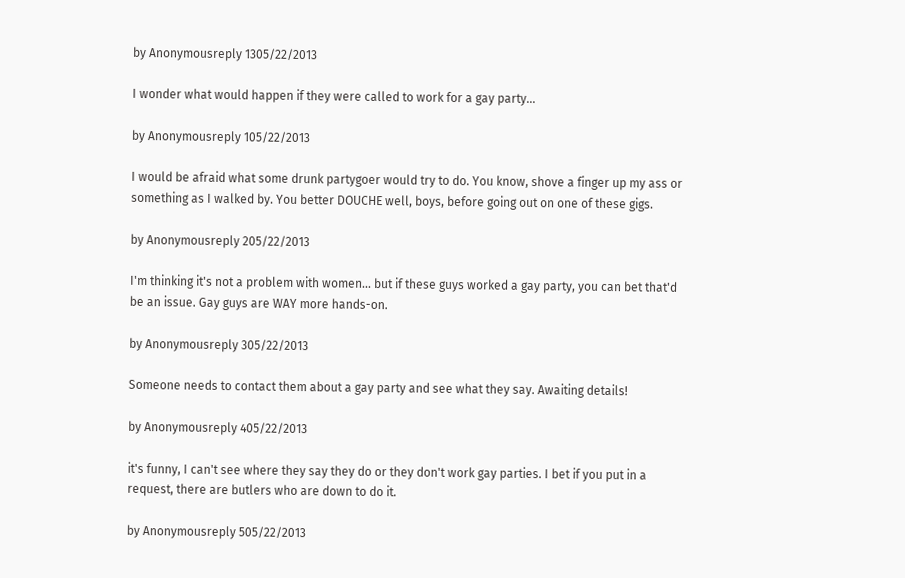by Anonymousreply 1305/22/2013

I wonder what would happen if they were called to work for a gay party...

by Anonymousreply 105/22/2013

I would be afraid what some drunk partygoer would try to do. You know, shove a finger up my ass or something as I walked by. You better DOUCHE well, boys, before going out on one of these gigs.

by Anonymousreply 205/22/2013

I'm thinking it's not a problem with women... but if these guys worked a gay party, you can bet that'd be an issue. Gay guys are WAY more hands-on.

by Anonymousreply 305/22/2013

Someone needs to contact them about a gay party and see what they say. Awaiting details!

by Anonymousreply 405/22/2013

it's funny, I can't see where they say they do or they don't work gay parties. I bet if you put in a request, there are butlers who are down to do it.

by Anonymousreply 505/22/2013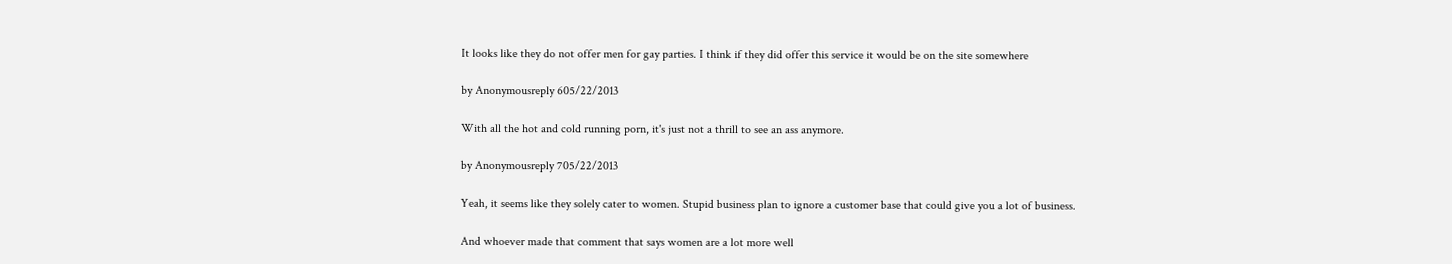It looks like they do not offer men for gay parties. I think if they did offer this service it would be on the site somewhere

by Anonymousreply 605/22/2013

With all the hot and cold running porn, it's just not a thrill to see an ass anymore.

by Anonymousreply 705/22/2013

Yeah, it seems like they solely cater to women. Stupid business plan to ignore a customer base that could give you a lot of business.

And whoever made that comment that says women are a lot more well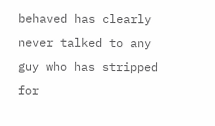behaved has clearly never talked to any guy who has stripped for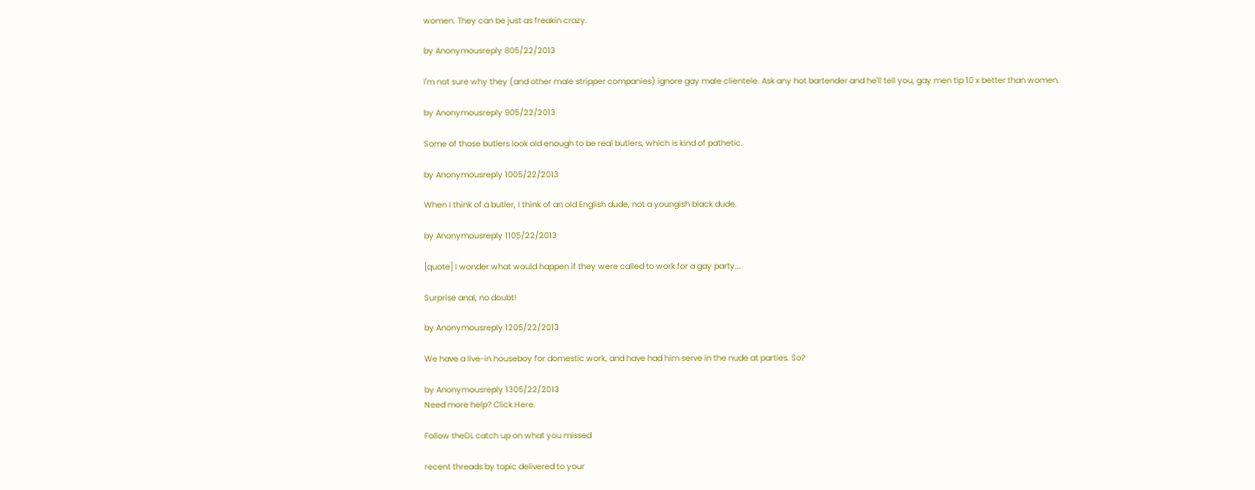women. They can be just as freakin crazy.

by Anonymousreply 805/22/2013

I'm not sure why they (and other male stripper companies) ignore gay male clientele. Ask any hot bartender and he'll tell you, gay men tip 10 x better than women.

by Anonymousreply 905/22/2013

Some of those butlers look old enough to be real butlers, which is kind of pathetic.

by Anonymousreply 1005/22/2013

When I think of a butler, I think of an old English dude, not a youngish black dude.

by Anonymousreply 1105/22/2013

[quote] I wonder what would happen if they were called to work for a gay party...

Surprise anal, no doubt!

by Anonymousreply 1205/22/2013

We have a live-in houseboy for domestic work, and have had him serve in the nude at parties. So?

by Anonymousreply 1305/22/2013
Need more help? Click Here.

Follow theDL catch up on what you missed

recent threads by topic delivered to your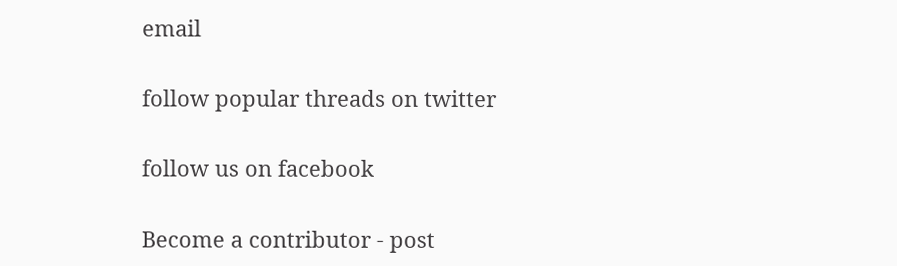email

follow popular threads on twitter

follow us on facebook

Become a contributor - post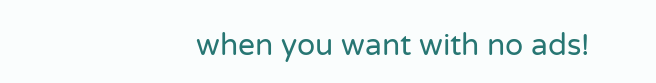when you want with no ads!